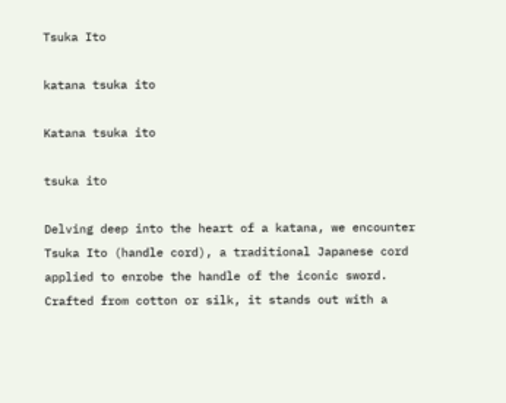Tsuka Ito

katana tsuka ito

Katana tsuka ito

tsuka ito

Delving deep into the heart of a katana, we encounter Tsuka Ito (handle cord), a traditional Japanese cord applied to enrobe the handle of the iconic sword. Crafted from cotton or silk, it stands out with a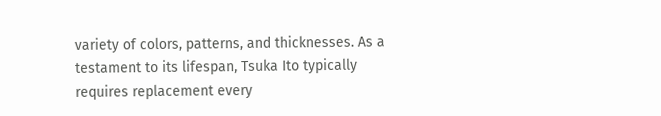variety of colors, patterns, and thicknesses. As a testament to its lifespan, Tsuka Ito typically requires replacement every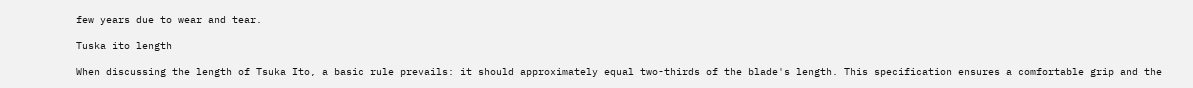few years due to wear and tear.

Tuska ito length

When discussing the length of Tsuka Ito, a basic rule prevails: it should approximately equal two-thirds of the blade's length. This specification ensures a comfortable grip and the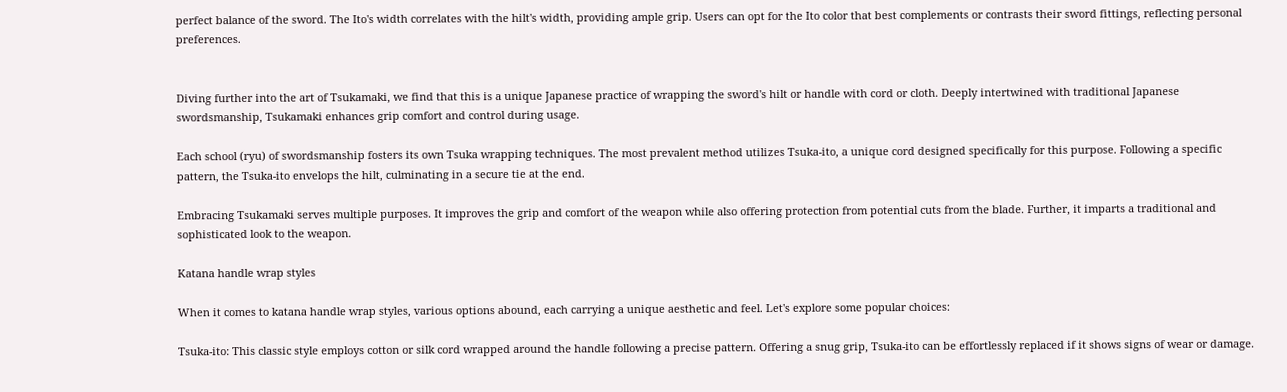perfect balance of the sword. The Ito's width correlates with the hilt's width, providing ample grip. Users can opt for the Ito color that best complements or contrasts their sword fittings, reflecting personal preferences.


Diving further into the art of Tsukamaki, we find that this is a unique Japanese practice of wrapping the sword's hilt or handle with cord or cloth. Deeply intertwined with traditional Japanese swordsmanship, Tsukamaki enhances grip comfort and control during usage.

Each school (ryu) of swordsmanship fosters its own Tsuka wrapping techniques. The most prevalent method utilizes Tsuka-ito, a unique cord designed specifically for this purpose. Following a specific pattern, the Tsuka-ito envelops the hilt, culminating in a secure tie at the end.

Embracing Tsukamaki serves multiple purposes. It improves the grip and comfort of the weapon while also offering protection from potential cuts from the blade. Further, it imparts a traditional and sophisticated look to the weapon.

Katana handle wrap styles

When it comes to katana handle wrap styles, various options abound, each carrying a unique aesthetic and feel. Let's explore some popular choices:

Tsuka-ito: This classic style employs cotton or silk cord wrapped around the handle following a precise pattern. Offering a snug grip, Tsuka-ito can be effortlessly replaced if it shows signs of wear or damage.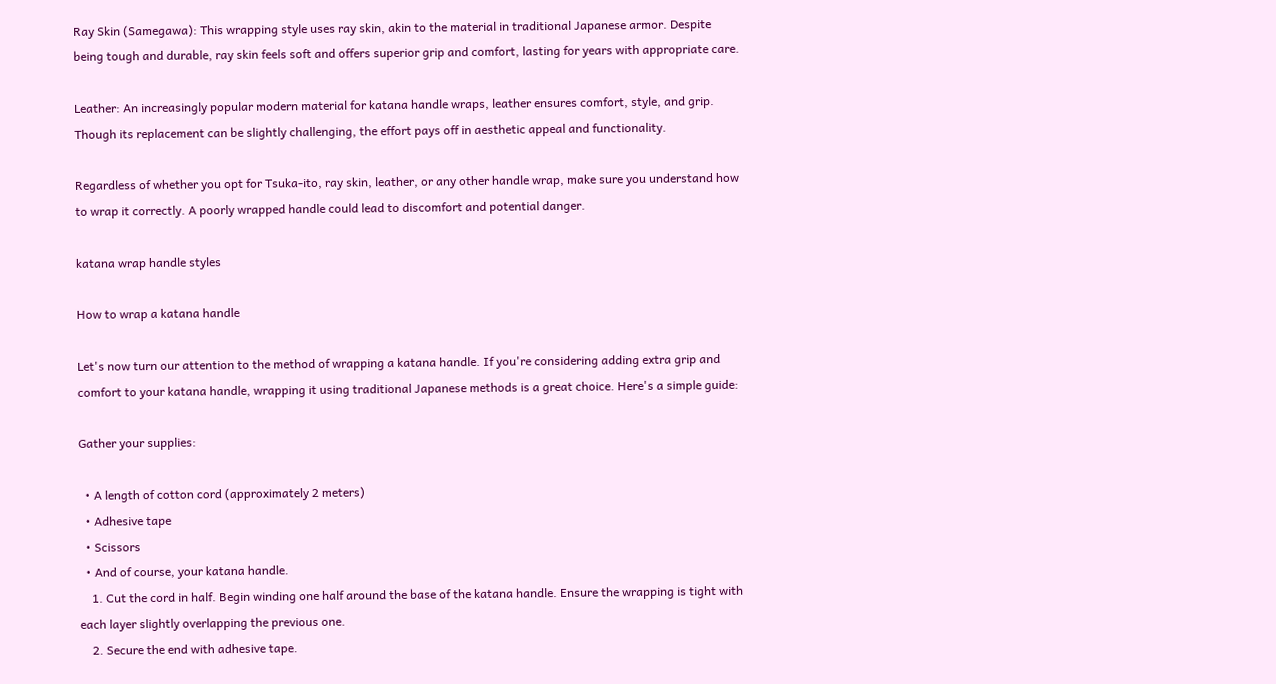Ray Skin (Samegawa): This wrapping style uses ray skin, akin to the material in traditional Japanese armor. Despite being tough and durable, ray skin feels soft and offers superior grip and comfort, lasting for years with appropriate care.

Leather: An increasingly popular modern material for katana handle wraps, leather ensures comfort, style, and grip. Though its replacement can be slightly challenging, the effort pays off in aesthetic appeal and functionality.

Regardless of whether you opt for Tsuka-ito, ray skin, leather, or any other handle wrap, make sure you understand how to wrap it correctly. A poorly wrapped handle could lead to discomfort and potential danger.

katana wrap handle styles

How to wrap a katana handle

Let's now turn our attention to the method of wrapping a katana handle. If you're considering adding extra grip and comfort to your katana handle, wrapping it using traditional Japanese methods is a great choice. Here's a simple guide:

Gather your supplies:

  • A length of cotton cord (approximately 2 meters)
  • Adhesive tape
  • Scissors
  • And of course, your katana handle.
    1. Cut the cord in half. Begin winding one half around the base of the katana handle. Ensure the wrapping is tight with each layer slightly overlapping the previous one.
    2. Secure the end with adhesive tape.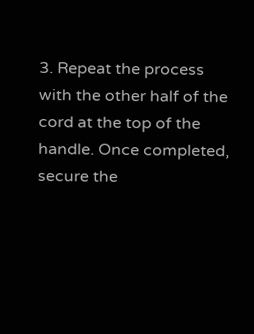3. Repeat the process with the other half of the cord at the top of the handle. Once completed, secure the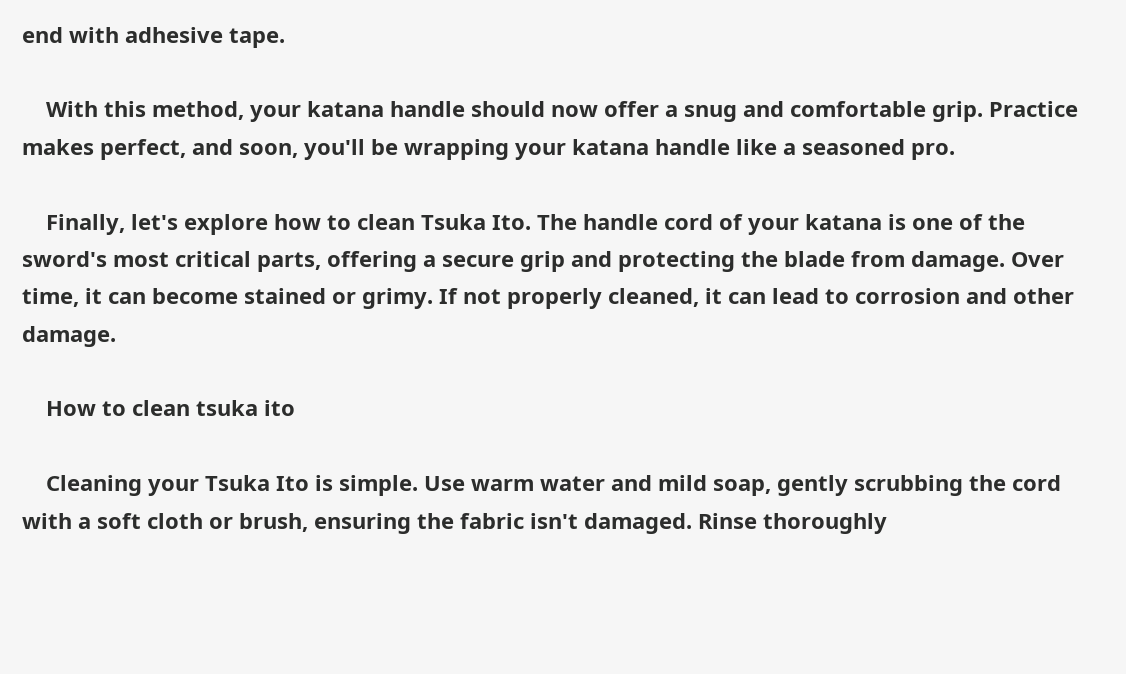end with adhesive tape.

    With this method, your katana handle should now offer a snug and comfortable grip. Practice makes perfect, and soon, you'll be wrapping your katana handle like a seasoned pro.

    Finally, let's explore how to clean Tsuka Ito. The handle cord of your katana is one of the sword's most critical parts, offering a secure grip and protecting the blade from damage. Over time, it can become stained or grimy. If not properly cleaned, it can lead to corrosion and other damage.

    How to clean tsuka ito

    Cleaning your Tsuka Ito is simple. Use warm water and mild soap, gently scrubbing the cord with a soft cloth or brush, ensuring the fabric isn't damaged. Rinse thoroughly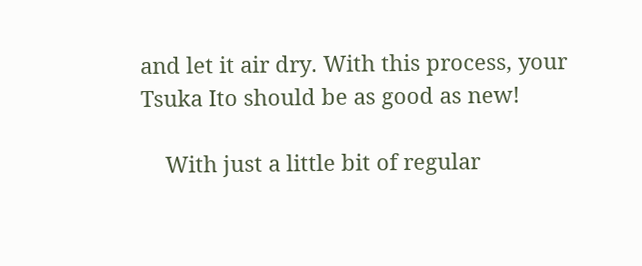and let it air dry. With this process, your Tsuka Ito should be as good as new!

    With just a little bit of regular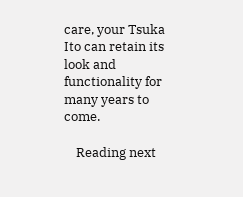care, your Tsuka Ito can retain its look and functionality for many years to come.

    Reading next